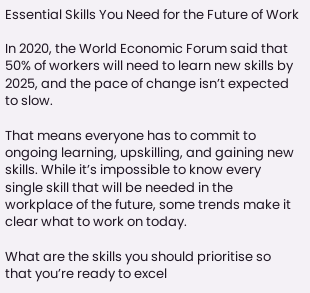Essential Skills You Need for the Future of Work

In 2020, the World Economic Forum said that 50% of workers will need to learn new skills by 2025, and the pace of change isn’t expected to slow.

That means everyone has to commit to ongoing learning, upskilling, and gaining new skills. While it’s impossible to know every single skill that will be needed in the workplace of the future, some trends make it clear what to work on today.

What are the skills you should prioritise so that you’re ready to excel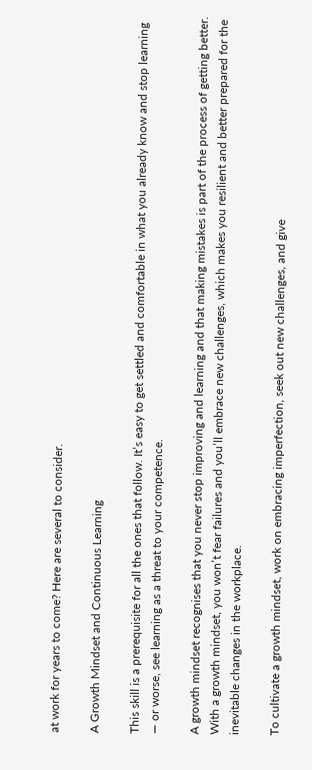at work for years to come? Here are several to consider.

A Growth Mindset and Continuous Learning

This skill is a prerequisite for all the ones that follow. It’s easy to get settled and comfortable in what you already know and stop learning — or worse, see learning as a threat to your competence.

A growth mindset recognises that you never stop improving and learning and that making mistakes is part of the process of getting better. With a growth mindset, you won’t fear failures and you’ll embrace new challenges, which makes you resilient and better prepared for the inevitable changes in the workplace.

To cultivate a growth mindset, work on embracing imperfection, seek out new challenges, and give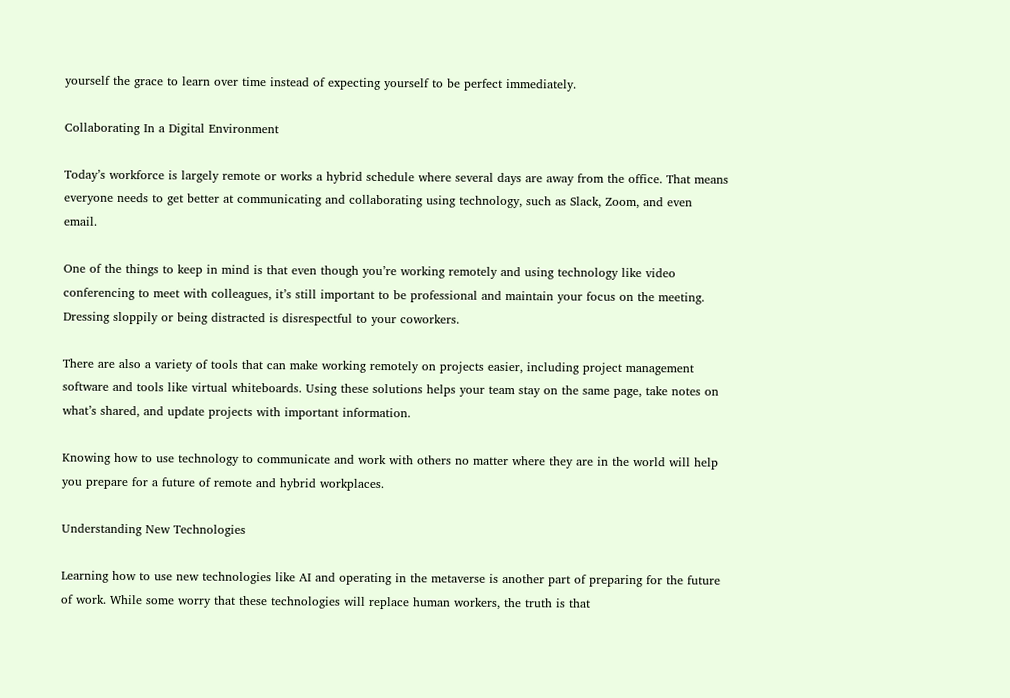yourself the grace to learn over time instead of expecting yourself to be perfect immediately.

Collaborating In a Digital Environment

Today’s workforce is largely remote or works a hybrid schedule where several days are away from the office. That means everyone needs to get better at communicating and collaborating using technology, such as Slack, Zoom, and even email.

One of the things to keep in mind is that even though you’re working remotely and using technology like video conferencing to meet with colleagues, it’s still important to be professional and maintain your focus on the meeting. Dressing sloppily or being distracted is disrespectful to your coworkers.

There are also a variety of tools that can make working remotely on projects easier, including project management software and tools like virtual whiteboards. Using these solutions helps your team stay on the same page, take notes on what’s shared, and update projects with important information.

Knowing how to use technology to communicate and work with others no matter where they are in the world will help you prepare for a future of remote and hybrid workplaces.

Understanding New Technologies

Learning how to use new technologies like AI and operating in the metaverse is another part of preparing for the future of work. While some worry that these technologies will replace human workers, the truth is that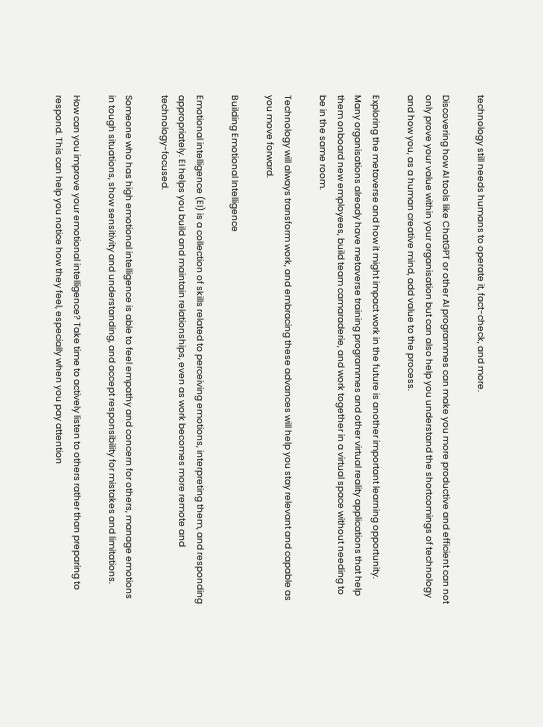technology still needs humans to operate it, fact-check, and more.

Discovering how AI tools like ChatGPT or other AI programmes can make you more productive and efficient can not only prove your value within your organisation but can also help you understand the shortcomings of technology and how you, as a human creative mind, add value to the process.

Exploring the metaverse and how it might impact work in the future is another important learning opportunity. Many organisations already have metaverse training programmes and other virtual reality applications that help them onboard new employees, build team camaraderie, and work together in a virtual space without needing to be in the same room.

Technology will always transform work, and embracing these advances will help you stay relevant and capable as you move forward.

Building Emotional Intelligence

Emotional intelligence (EI) is a collection of skills related to perceiving emotions, interpreting them, and responding appropriately. EI helps you build and maintain relationships, even as work becomes more remote and technology-focused.

Someone who has high emotional intelligence is able to feel empathy and concern for others, manage emotions in tough situations, show sensitivity and understanding, and accept responsibility for mistakes and limitations.

How can you improve your emotional intelligence? Take time to actively listen to others rather than preparing to respond. This can help you notice how they feel, especially when you pay attention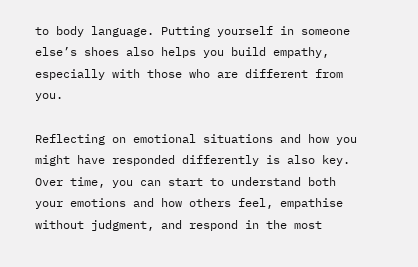to body language. Putting yourself in someone else’s shoes also helps you build empathy, especially with those who are different from you.

Reflecting on emotional situations and how you might have responded differently is also key. Over time, you can start to understand both your emotions and how others feel, empathise without judgment, and respond in the most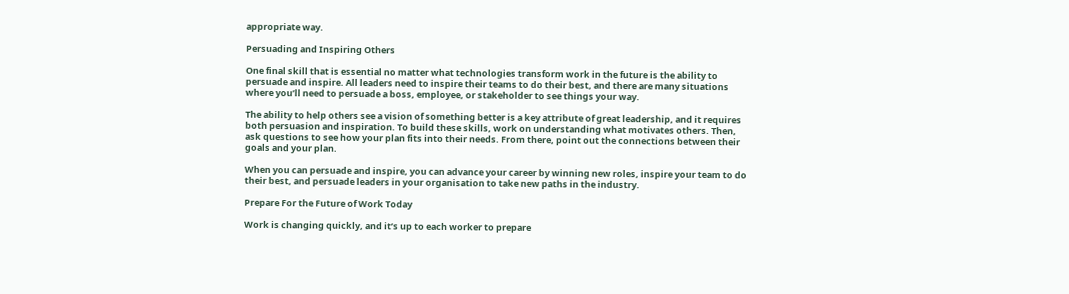appropriate way.

Persuading and Inspiring Others

One final skill that is essential no matter what technologies transform work in the future is the ability to persuade and inspire. All leaders need to inspire their teams to do their best, and there are many situations where you’ll need to persuade a boss, employee, or stakeholder to see things your way.

The ability to help others see a vision of something better is a key attribute of great leadership, and it requires both persuasion and inspiration. To build these skills, work on understanding what motivates others. Then, ask questions to see how your plan fits into their needs. From there, point out the connections between their goals and your plan.

When you can persuade and inspire, you can advance your career by winning new roles, inspire your team to do their best, and persuade leaders in your organisation to take new paths in the industry.

Prepare For the Future of Work Today

Work is changing quickly, and it’s up to each worker to prepare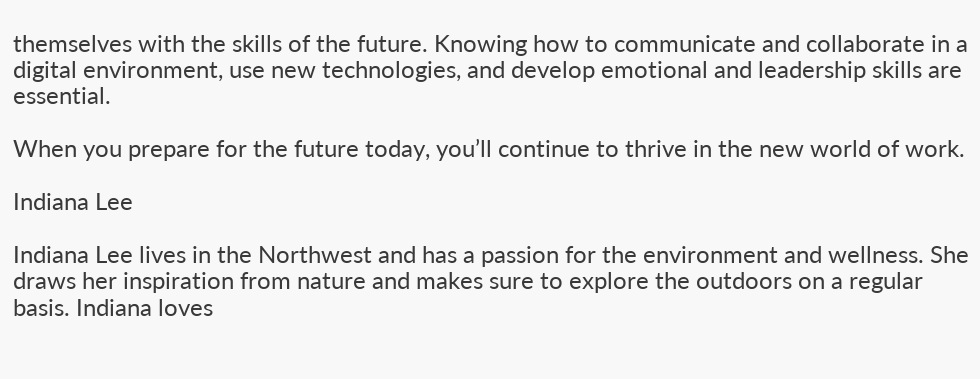themselves with the skills of the future. Knowing how to communicate and collaborate in a digital environment, use new technologies, and develop emotional and leadership skills are essential.

When you prepare for the future today, you’ll continue to thrive in the new world of work.

Indiana Lee

Indiana Lee lives in the Northwest and has a passion for the environment and wellness. She draws her inspiration from nature and makes sure to explore the outdoors on a regular basis. Indiana loves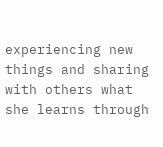experiencing new things and sharing with others what she learns through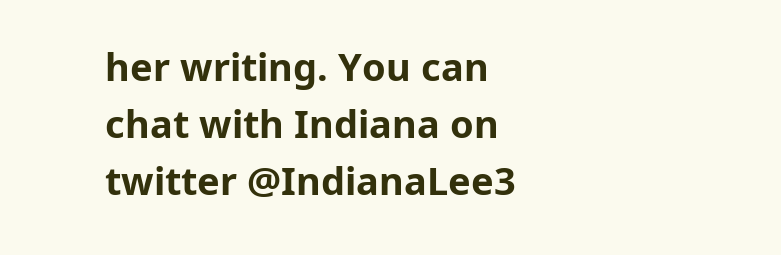her writing. You can chat with Indiana on twitter @IndianaLee3